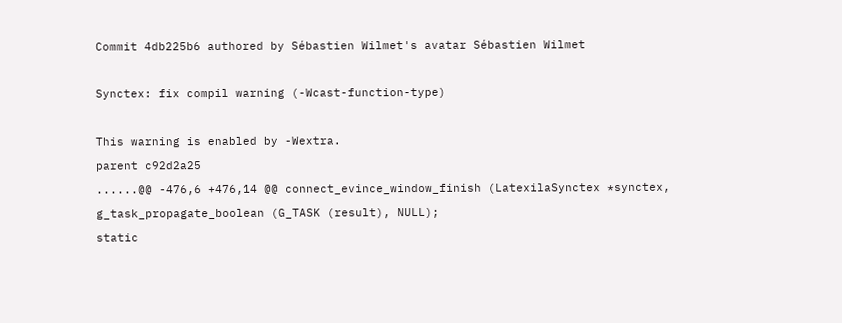Commit 4db225b6 authored by Sébastien Wilmet's avatar Sébastien Wilmet

Synctex: fix compil warning (-Wcast-function-type)

This warning is enabled by -Wextra.
parent c92d2a25
......@@ -476,6 +476,14 @@ connect_evince_window_finish (LatexilaSynctex *synctex,
g_task_propagate_boolean (G_TASK (result), NULL);
static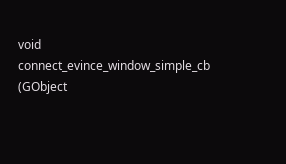void
connect_evince_window_simple_cb (GObject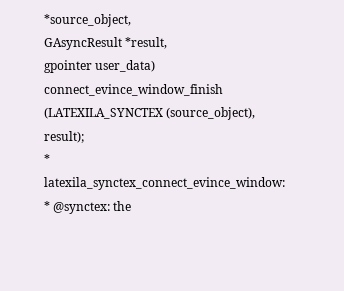*source_object,
GAsyncResult *result,
gpointer user_data)
connect_evince_window_finish (LATEXILA_SYNCTEX (source_object), result);
* latexila_synctex_connect_evince_window:
* @synctex: the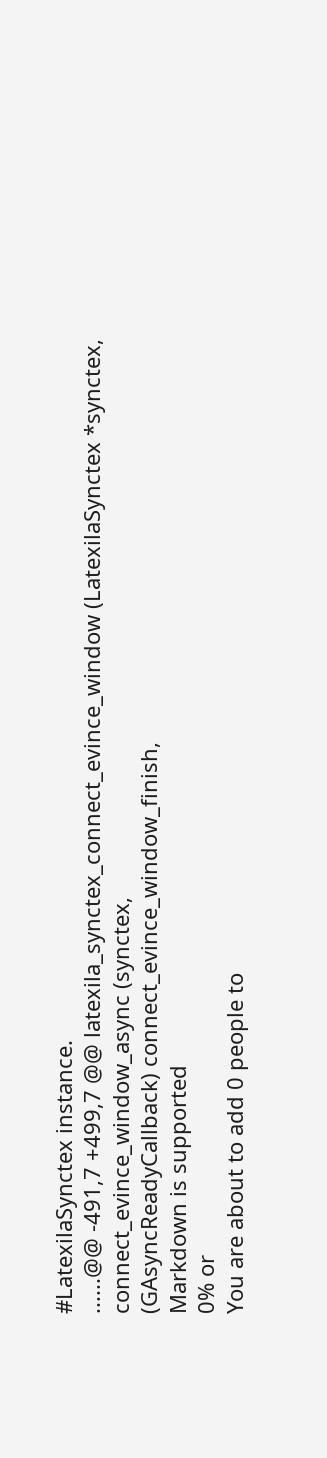#LatexilaSynctex instance.
......@@ -491,7 +499,7 @@ latexila_synctex_connect_evince_window (LatexilaSynctex *synctex,
connect_evince_window_async (synctex,
(GAsyncReadyCallback) connect_evince_window_finish,
Markdown is supported
0% or
You are about to add 0 people to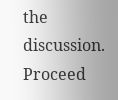the discussion. Proceed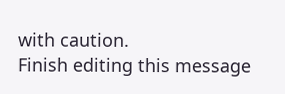with caution.
Finish editing this message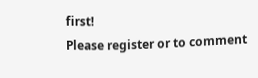first!
Please register or to comment